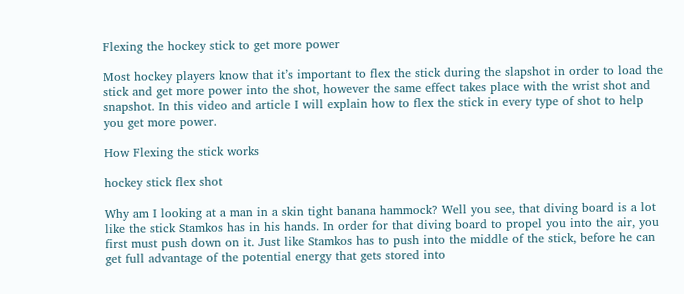Flexing the hockey stick to get more power

Most hockey players know that it’s important to flex the stick during the slapshot in order to load the stick and get more power into the shot, however the same effect takes place with the wrist shot and snapshot. In this video and article I will explain how to flex the stick in every type of shot to help you get more power.

How Flexing the stick works

hockey stick flex shot

Why am I looking at a man in a skin tight banana hammock? Well you see, that diving board is a lot like the stick Stamkos has in his hands. In order for that diving board to propel you into the air, you first must push down on it. Just like Stamkos has to push into the middle of the stick, before he can get full advantage of the potential energy that gets stored into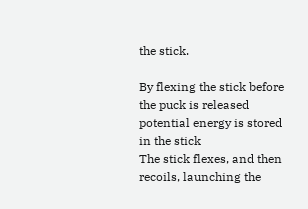the stick.

By flexing the stick before the puck is released potential energy is stored in the stick
The stick flexes, and then recoils, launching the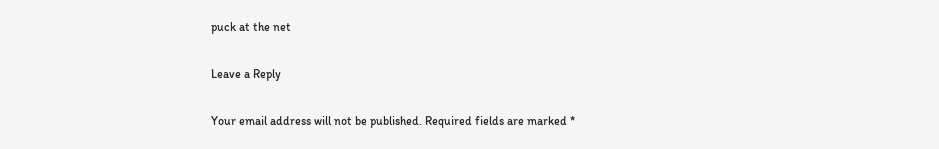puck at the net

Leave a Reply

Your email address will not be published. Required fields are marked *